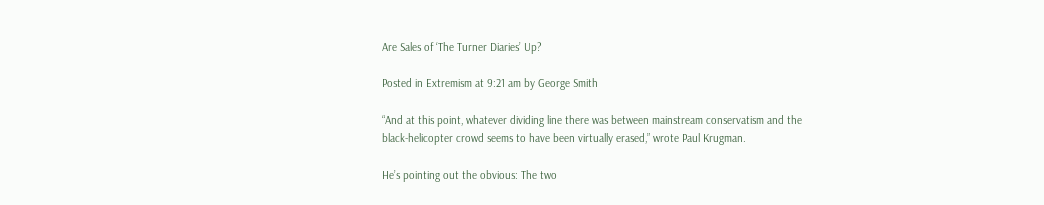Are Sales of ‘The Turner Diaries’ Up?

Posted in Extremism at 9:21 am by George Smith

“And at this point, whatever dividing line there was between mainstream conservatism and the black-helicopter crowd seems to have been virtually erased,” wrote Paul Krugman.

He’s pointing out the obvious: The two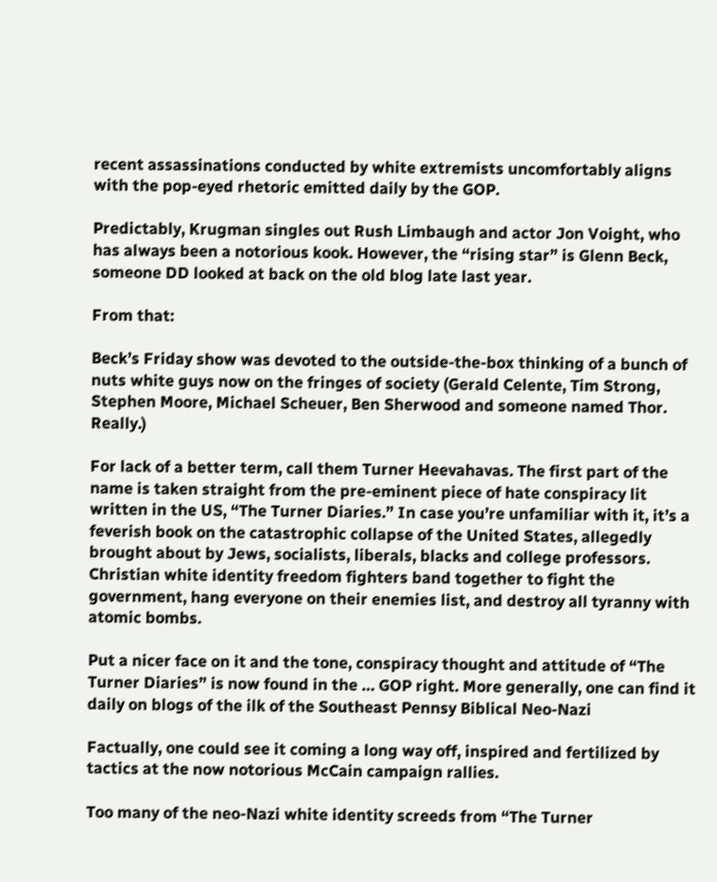recent assassinations conducted by white extremists uncomfortably aligns with the pop-eyed rhetoric emitted daily by the GOP.

Predictably, Krugman singles out Rush Limbaugh and actor Jon Voight, who has always been a notorious kook. However, the “rising star” is Glenn Beck, someone DD looked at back on the old blog late last year.

From that:

Beck’s Friday show was devoted to the outside-the-box thinking of a bunch of nuts white guys now on the fringes of society (Gerald Celente, Tim Strong, Stephen Moore, Michael Scheuer, Ben Sherwood and someone named Thor. Really.)

For lack of a better term, call them Turner Heevahavas. The first part of the name is taken straight from the pre-eminent piece of hate conspiracy lit written in the US, “The Turner Diaries.” In case you’re unfamiliar with it, it’s a feverish book on the catastrophic collapse of the United States, allegedly brought about by Jews, socialists, liberals, blacks and college professors. Christian white identity freedom fighters band together to fight the government, hang everyone on their enemies list, and destroy all tyranny with atomic bombs.

Put a nicer face on it and the tone, conspiracy thought and attitude of “The Turner Diaries” is now found in the … GOP right. More generally, one can find it daily on blogs of the ilk of the Southeast Pennsy Biblical Neo-Nazi

Factually, one could see it coming a long way off, inspired and fertilized by tactics at the now notorious McCain campaign rallies.

Too many of the neo-Nazi white identity screeds from “The Turner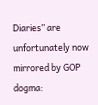Diaries” are unfortunately now mirrored by GOP dogma: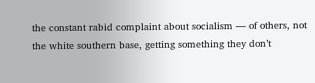the constant rabid complaint about socialism — of others, not the white southern base, getting something they don’t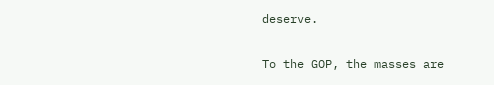deserve.

To the GOP, the masses are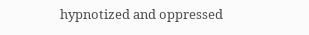hypnotized and oppressed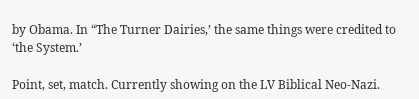by Obama. In “The Turner Dairies,’ the same things were credited to ‘the System.’

Point, set, match. Currently showing on the LV Biblical Neo-Nazi.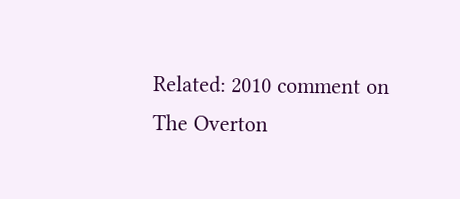Related: 2010 comment on The Overton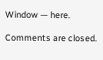Window — here.

Comments are closed.